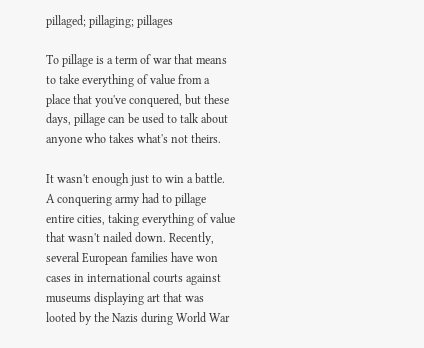pillaged; pillaging; pillages

To pillage is a term of war that means to take everything of value from a place that you've conquered, but these days, pillage can be used to talk about anyone who takes what's not theirs.

It wasn't enough just to win a battle. A conquering army had to pillage entire cities, taking everything of value that wasn't nailed down. Recently, several European families have won cases in international courts against museums displaying art that was looted by the Nazis during World War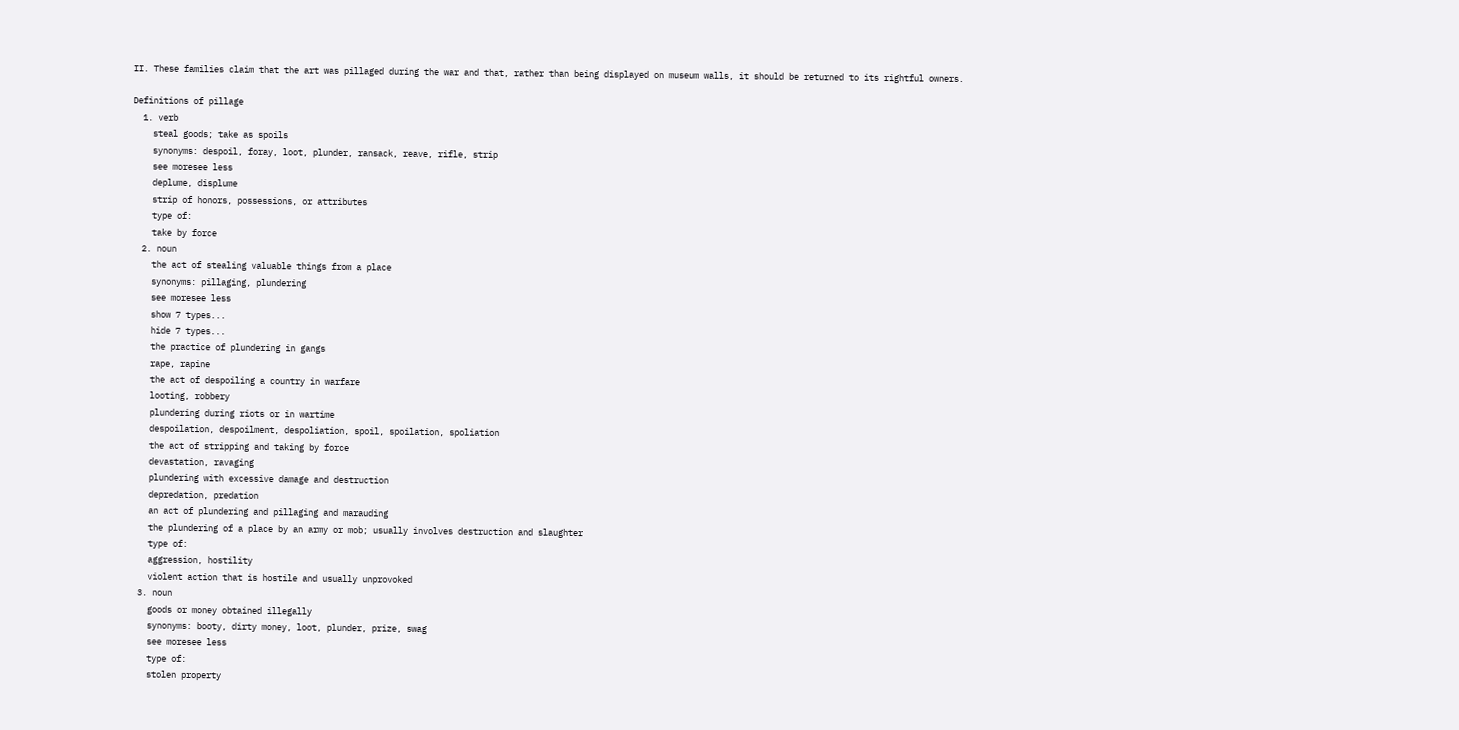II. These families claim that the art was pillaged during the war and that, rather than being displayed on museum walls, it should be returned to its rightful owners.

Definitions of pillage
  1. verb
    steal goods; take as spoils
    synonyms: despoil, foray, loot, plunder, ransack, reave, rifle, strip
    see moresee less
    deplume, displume
    strip of honors, possessions, or attributes
    type of:
    take by force
  2. noun
    the act of stealing valuable things from a place
    synonyms: pillaging, plundering
    see moresee less
    show 7 types...
    hide 7 types...
    the practice of plundering in gangs
    rape, rapine
    the act of despoiling a country in warfare
    looting, robbery
    plundering during riots or in wartime
    despoilation, despoilment, despoliation, spoil, spoilation, spoliation
    the act of stripping and taking by force
    devastation, ravaging
    plundering with excessive damage and destruction
    depredation, predation
    an act of plundering and pillaging and marauding
    the plundering of a place by an army or mob; usually involves destruction and slaughter
    type of:
    aggression, hostility
    violent action that is hostile and usually unprovoked
  3. noun
    goods or money obtained illegally
    synonyms: booty, dirty money, loot, plunder, prize, swag
    see moresee less
    type of:
    stolen property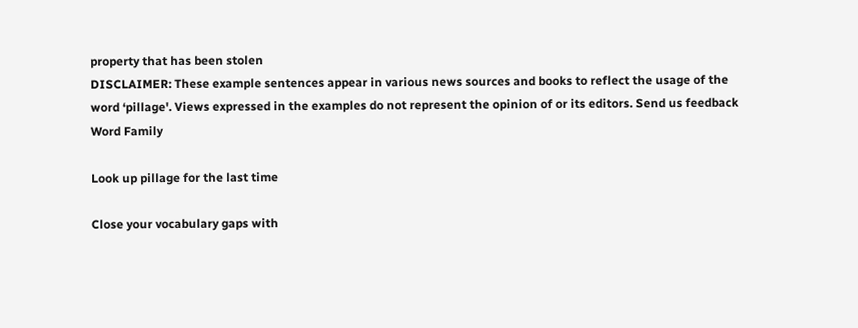property that has been stolen
DISCLAIMER: These example sentences appear in various news sources and books to reflect the usage of the word ‘pillage'. Views expressed in the examples do not represent the opinion of or its editors. Send us feedback
Word Family

Look up pillage for the last time

Close your vocabulary gaps with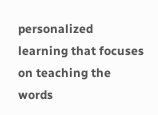personalized learning that focuses on teaching the words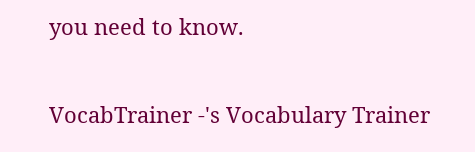you need to know.

VocabTrainer -'s Vocabulary Trainer